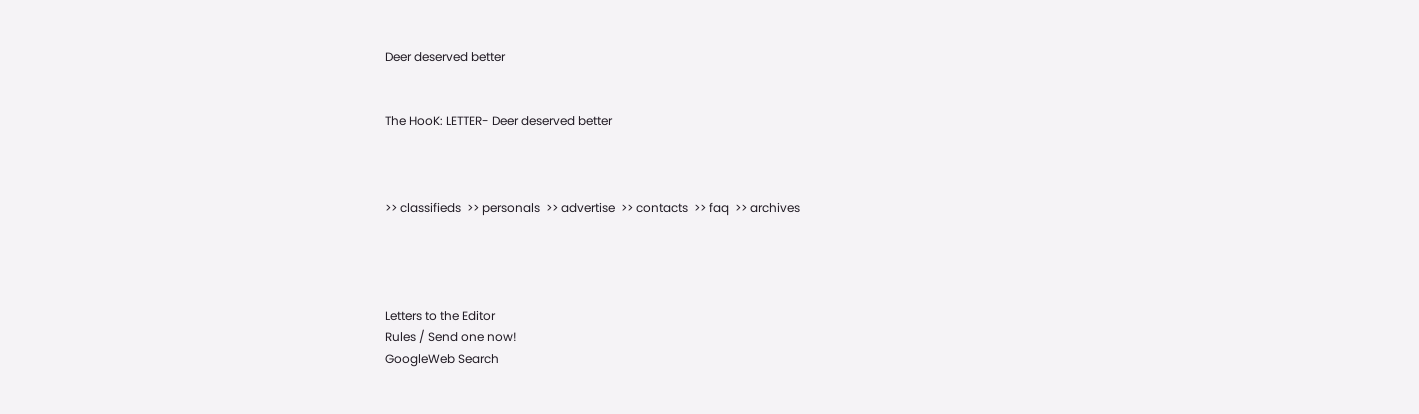Deer deserved better


The HooK: LETTER- Deer deserved better



>> classifieds  >> personals  >> advertise  >> contacts  >> faq  >> archives




Letters to the Editor
Rules / Send one now!
GoogleWeb Search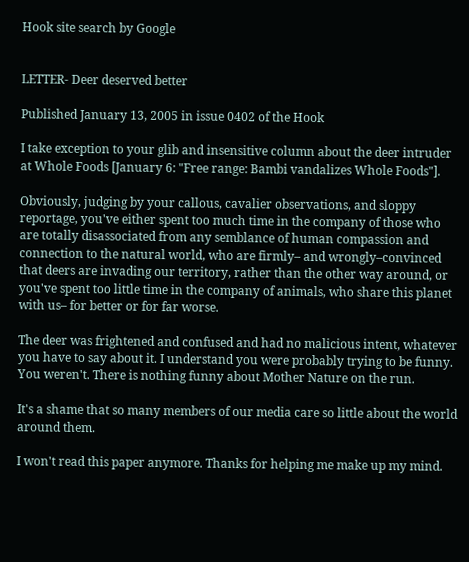Hook site search by Google


LETTER- Deer deserved better

Published January 13, 2005 in issue 0402 of the Hook

I take exception to your glib and insensitive column about the deer intruder at Whole Foods [January 6: "Free range: Bambi vandalizes Whole Foods"].

Obviously, judging by your callous, cavalier observations, and sloppy reportage, you've either spent too much time in the company of those who are totally disassociated from any semblance of human compassion and connection to the natural world, who are firmly– and wrongly–convinced that deers are invading our territory, rather than the other way around, or you've spent too little time in the company of animals, who share this planet with us– for better or for far worse.

The deer was frightened and confused and had no malicious intent, whatever you have to say about it. I understand you were probably trying to be funny. You weren't. There is nothing funny about Mother Nature on the run.

It's a shame that so many members of our media care so little about the world around them.

I won't read this paper anymore. Thanks for helping me make up my mind.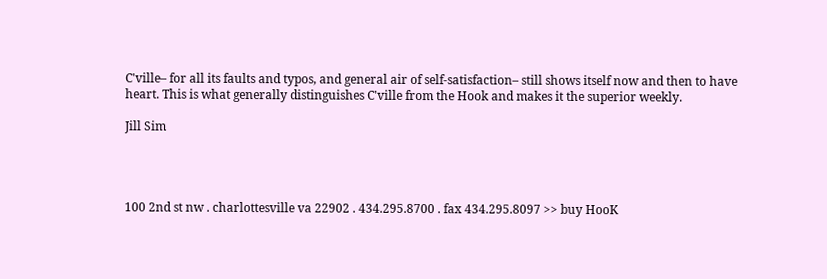C'ville– for all its faults and typos, and general air of self-satisfaction– still shows itself now and then to have heart. This is what generally distinguishes C'ville from the Hook and makes it the superior weekly.

Jill Sim




100 2nd st nw . charlottesville va 22902 . 434.295.8700 . fax 434.295.8097 >> buy HooK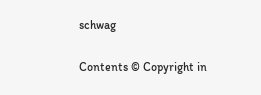schwag

Contents © Copyright in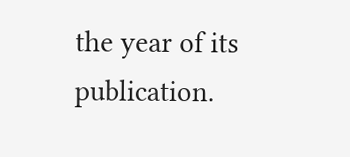the year of its publication.